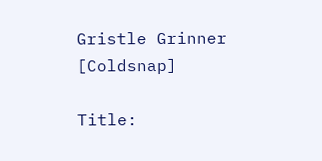Gristle Grinner [Coldsnap]

Title: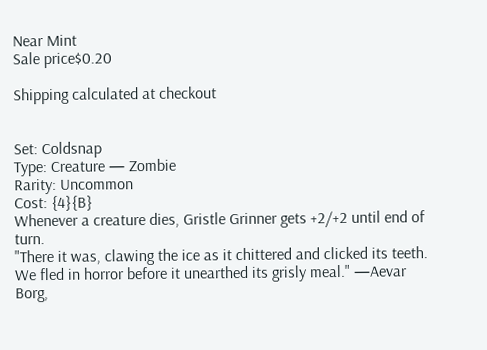Near Mint
Sale price$0.20

Shipping calculated at checkout


Set: Coldsnap
Type: Creature — Zombie
Rarity: Uncommon
Cost: {4}{B}
Whenever a creature dies, Gristle Grinner gets +2/+2 until end of turn.
"There it was, clawing the ice as it chittered and clicked its teeth. We fled in horror before it unearthed its grisly meal." —Aevar Borg,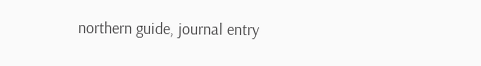northern guide, journal entry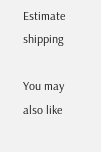Estimate shipping

You may also like